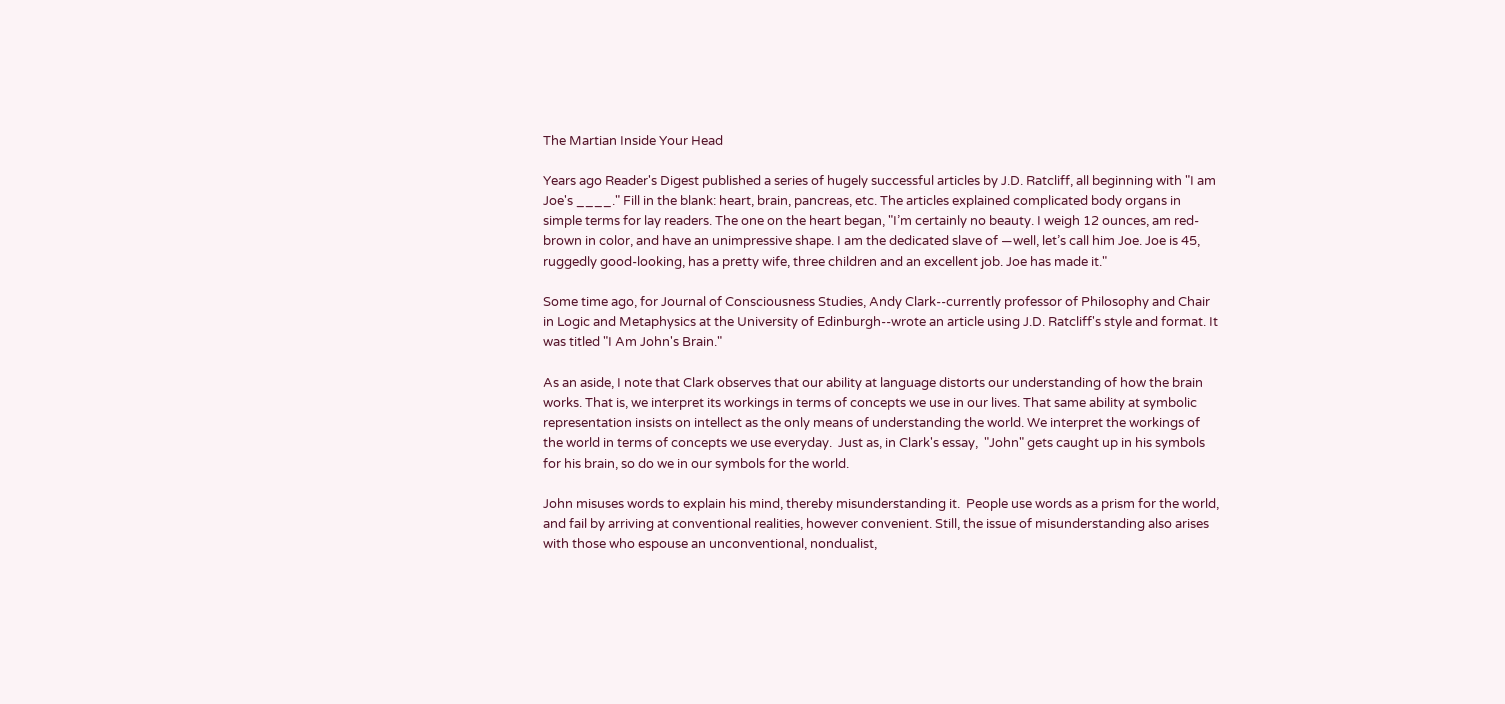The Martian Inside Your Head

Years ago Reader's Digest published a series of hugely successful articles by J.D. Ratcliff, all beginning with "I am Joe's ____." Fill in the blank: heart, brain, pancreas, etc. The articles explained complicated body organs in simple terms for lay readers. The one on the heart began, "I’m certainly no beauty. I weigh 12 ounces, am red-brown in color, and have an unimpressive shape. I am the dedicated slave of —well, let’s call him Joe. Joe is 45, ruggedly good-looking, has a pretty wife, three children and an excellent job. Joe has made it."

Some time ago, for Journal of Consciousness Studies, Andy Clark--currently professor of Philosophy and Chair in Logic and Metaphysics at the University of Edinburgh--wrote an article using J.D. Ratcliff's style and format. It was titled "I Am John's Brain."

As an aside, I note that Clark observes that our ability at language distorts our understanding of how the brain works. That is, we interpret its workings in terms of concepts we use in our lives. That same ability at symbolic representation insists on intellect as the only means of understanding the world. We interpret the workings of the world in terms of concepts we use everyday.  Just as, in Clark's essay,  "John" gets caught up in his symbols for his brain, so do we in our symbols for the world.

John misuses words to explain his mind, thereby misunderstanding it.  People use words as a prism for the world, and fail by arriving at conventional realities, however convenient. Still, the issue of misunderstanding also arises with those who espouse an unconventional, nondualist,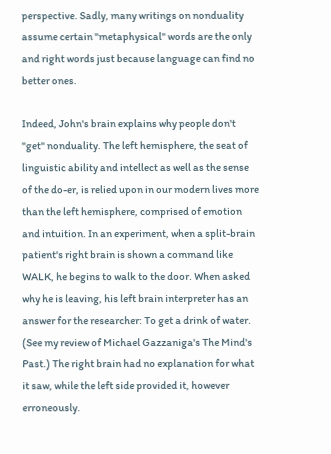perspective. Sadly, many writings on nonduality assume certain "metaphysical" words are the only and right words just because language can find no better ones.

Indeed, John's brain explains why people don't "get" nonduality. The left hemisphere, the seat of linguistic ability and intellect as well as the sense of the do-er, is relied upon in our modern lives more than the left hemisphere, comprised of emotion and intuition. In an experiment, when a split-brain patient's right brain is shown a command like WALK, he begins to walk to the door. When asked why he is leaving, his left brain interpreter has an answer for the researcher: To get a drink of water. (See my review of Michael Gazzaniga's The Mind's Past.) The right brain had no explanation for what it saw, while the left side provided it, however erroneously.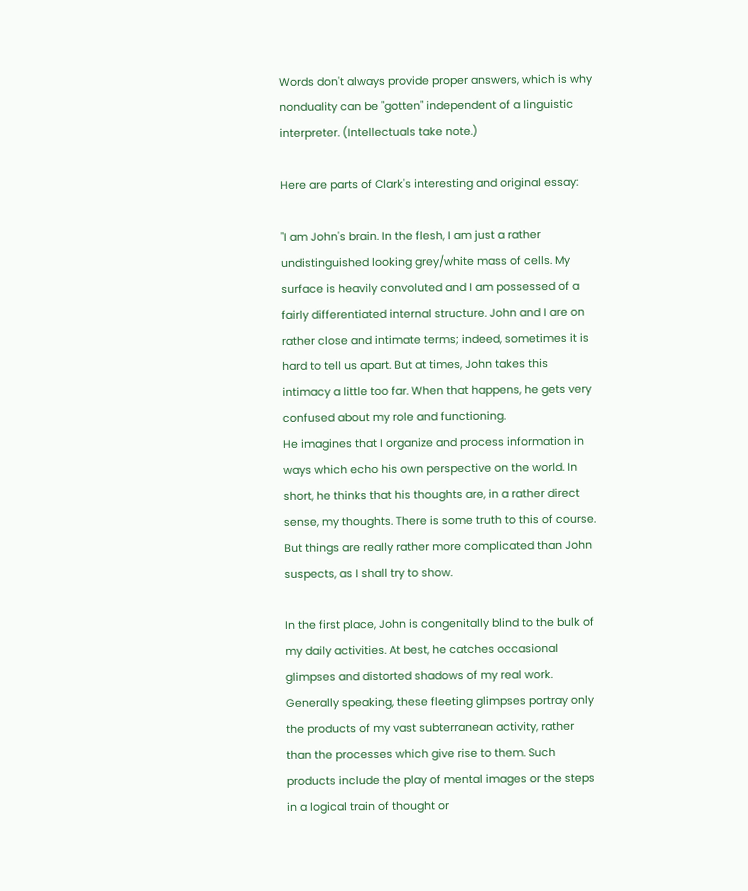Words don't always provide proper answers, which is why nonduality can be "gotten" independent of a linguistic interpreter. (Intellectuals take note.)

Here are parts of Clark's interesting and original essay:

"I am John's brain. In the flesh, I am just a rather undistinguished looking grey/white mass of cells. My surface is heavily convoluted and I am possessed of a fairly differentiated internal structure. John and I are on rather close and intimate terms; indeed, sometimes it is hard to tell us apart. But at times, John takes this intimacy a little too far. When that happens, he gets very confused about my role and functioning.
He imagines that I organize and process information in ways which echo his own perspective on the world. In short, he thinks that his thoughts are, in a rather direct sense, my thoughts. There is some truth to this of course. But things are really rather more complicated than John suspects, as I shall try to show.

In the first place, John is congenitally blind to the bulk of my daily activities. At best, he catches occasional glimpses and distorted shadows of my real work. Generally speaking, these fleeting glimpses portray only the products of my vast subterranean activity, rather than the processes which give rise to them. Such products include the play of mental images or the steps in a logical train of thought or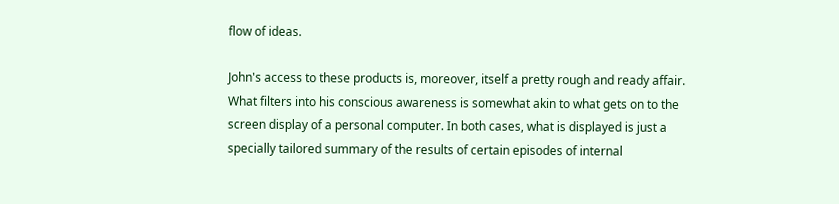flow of ideas.

John's access to these products is, moreover, itself a pretty rough and ready affair. What filters into his conscious awareness is somewhat akin to what gets on to the screen display of a personal computer. In both cases, what is displayed is just a specially tailored summary of the results of certain episodes of internal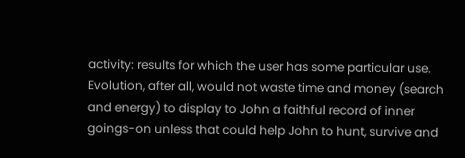activity: results for which the user has some particular use. Evolution, after all, would not waste time and money (search and energy) to display to John a faithful record of inner goings-on unless that could help John to hunt, survive and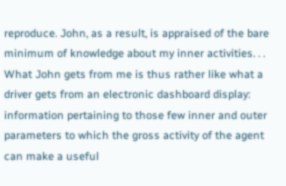reproduce. John, as a result, is appraised of the bare minimum of knowledge about my inner activities. . . What John gets from me is thus rather like what a driver gets from an electronic dashboard display: information pertaining to those few inner and outer parameters to which the gross activity of the agent can make a useful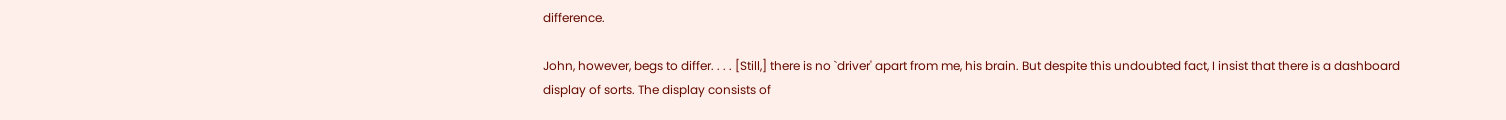difference.

John, however, begs to differ. . . . [Still,] there is no `driver' apart from me, his brain. But despite this undoubted fact, I insist that there is a dashboard display of sorts. The display consists of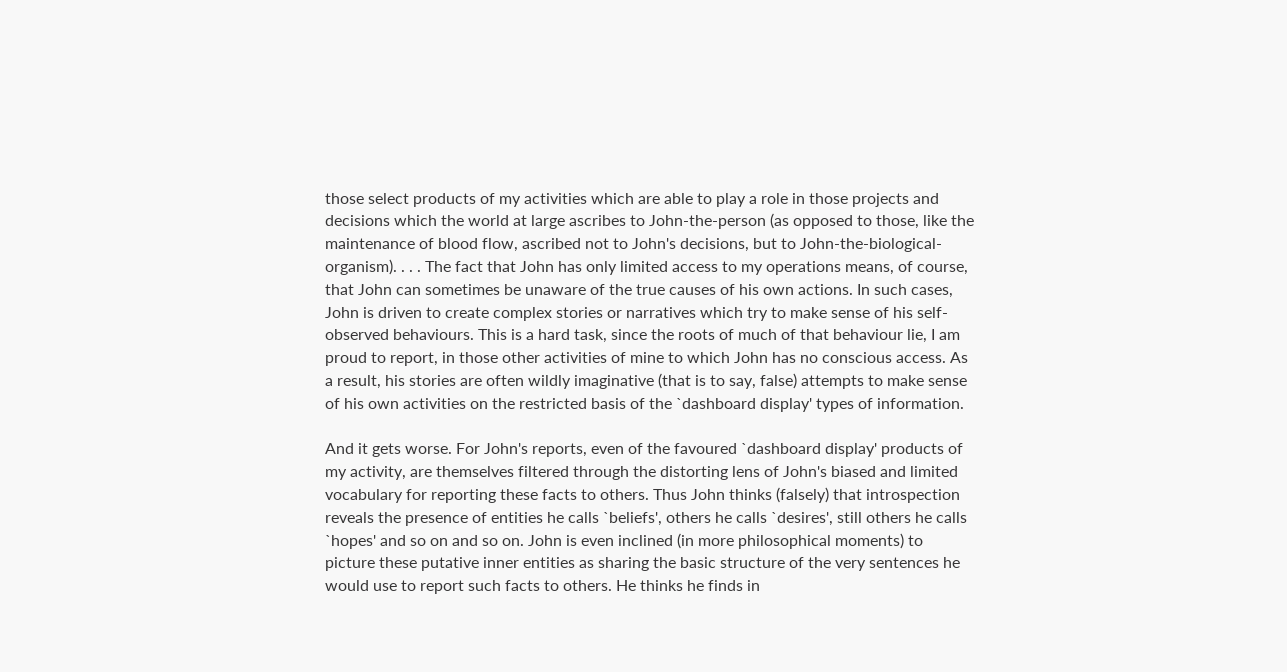those select products of my activities which are able to play a role in those projects and decisions which the world at large ascribes to John-the-person (as opposed to those, like the maintenance of blood flow, ascribed not to John's decisions, but to John-the-biological-organism). . . . The fact that John has only limited access to my operations means, of course, that John can sometimes be unaware of the true causes of his own actions. In such cases, John is driven to create complex stories or narratives which try to make sense of his self-observed behaviours. This is a hard task, since the roots of much of that behaviour lie, I am proud to report, in those other activities of mine to which John has no conscious access. As a result, his stories are often wildly imaginative (that is to say, false) attempts to make sense of his own activities on the restricted basis of the `dashboard display' types of information.

And it gets worse. For John's reports, even of the favoured `dashboard display' products of my activity, are themselves filtered through the distorting lens of John's biased and limited vocabulary for reporting these facts to others. Thus John thinks (falsely) that introspection reveals the presence of entities he calls `beliefs', others he calls `desires', still others he calls `hopes' and so on and so on. John is even inclined (in more philosophical moments) to picture these putative inner entities as sharing the basic structure of the very sentences he would use to report such facts to others. He thinks he finds in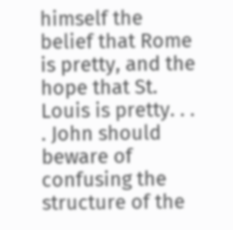himself the belief that Rome is pretty, and the hope that St. Louis is pretty. . . . John should beware of confusing the structure of the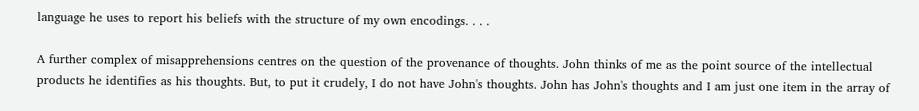language he uses to report his beliefs with the structure of my own encodings. . . .

A further complex of misapprehensions centres on the question of the provenance of thoughts. John thinks of me as the point source of the intellectual products he identifies as his thoughts. But, to put it crudely, I do not have John's thoughts. John has John's thoughts and I am just one item in the array of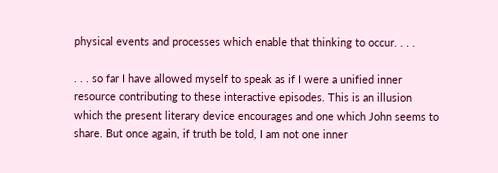physical events and processes which enable that thinking to occur. . . .

. . . so far I have allowed myself to speak as if I were a unified inner resource contributing to these interactive episodes. This is an illusion which the present literary device encourages and one which John seems to share. But once again, if truth be told, I am not one inner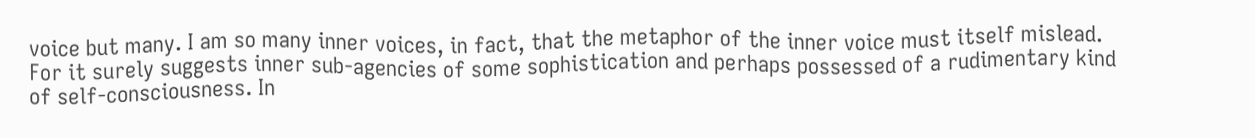voice but many. I am so many inner voices, in fact, that the metaphor of the inner voice must itself mislead. For it surely suggests inner sub-agencies of some sophistication and perhaps possessed of a rudimentary kind of self-consciousness. In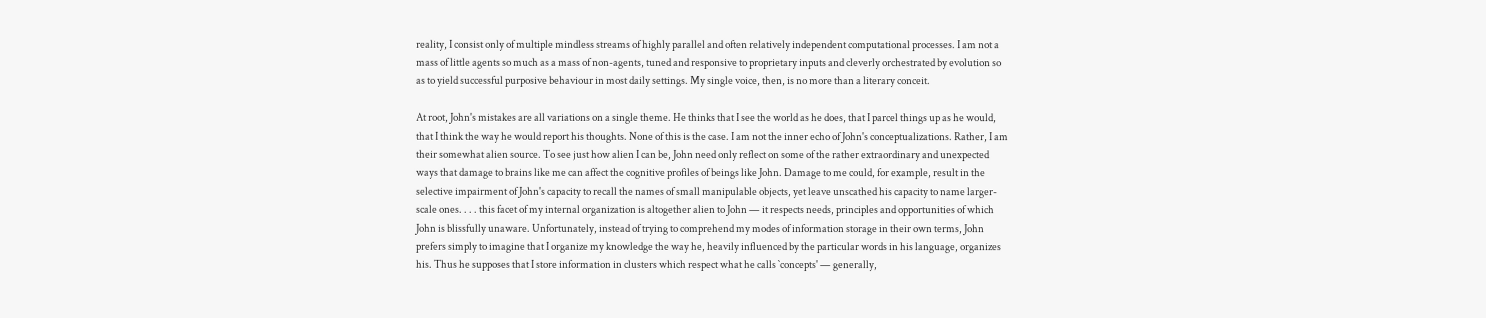reality, I consist only of multiple mindless streams of highly parallel and often relatively independent computational processes. I am not a mass of little agents so much as a mass of non-agents, tuned and responsive to proprietary inputs and cleverly orchestrated by evolution so as to yield successful purposive behaviour in most daily settings. My single voice, then, is no more than a literary conceit.

At root, John's mistakes are all variations on a single theme. He thinks that I see the world as he does, that I parcel things up as he would, that I think the way he would report his thoughts. None of this is the case. I am not the inner echo of John's conceptualizations. Rather, I am their somewhat alien source. To see just how alien I can be, John need only reflect on some of the rather extraordinary and unexpected ways that damage to brains like me can affect the cognitive profiles of beings like John. Damage to me could, for example, result in the selective impairment of John's capacity to recall the names of small manipulable objects, yet leave unscathed his capacity to name larger-scale ones. . . . this facet of my internal organization is altogether alien to John — it respects needs, principles and opportunities of which John is blissfully unaware. Unfortunately, instead of trying to comprehend my modes of information storage in their own terms, John prefers simply to imagine that I organize my knowledge the way he, heavily influenced by the particular words in his language, organizes his. Thus he supposes that I store information in clusters which respect what he calls `concepts' — generally,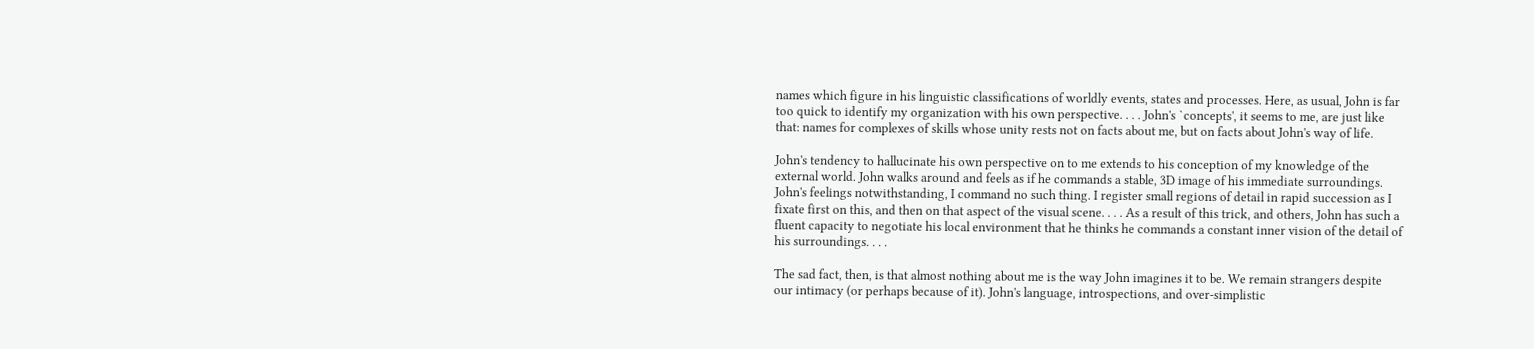names which figure in his linguistic classifications of worldly events, states and processes. Here, as usual, John is far too quick to identify my organization with his own perspective. . . . John's `concepts', it seems to me, are just like that: names for complexes of skills whose unity rests not on facts about me, but on facts about John's way of life.

John's tendency to hallucinate his own perspective on to me extends to his conception of my knowledge of the external world. John walks around and feels as if he commands a stable, 3D image of his immediate surroundings. John's feelings notwithstanding, I command no such thing. I register small regions of detail in rapid succession as I fixate first on this, and then on that aspect of the visual scene. . . . As a result of this trick, and others, John has such a fluent capacity to negotiate his local environment that he thinks he commands a constant inner vision of the detail of his surroundings. . . .

The sad fact, then, is that almost nothing about me is the way John imagines it to be. We remain strangers despite our intimacy (or perhaps because of it). John's language, introspections, and over-simplistic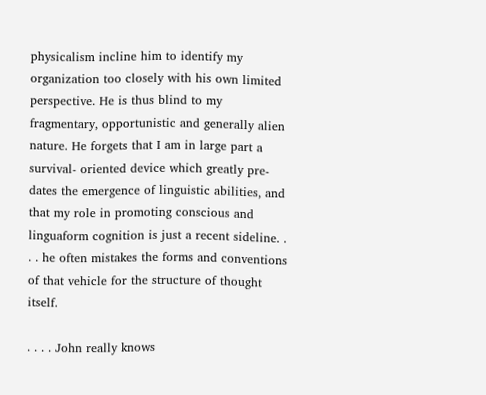physicalism incline him to identify my organization too closely with his own limited perspective. He is thus blind to my fragmentary, opportunistic and generally alien nature. He forgets that I am in large part a survival- oriented device which greatly pre-dates the emergence of linguistic abilities, and that my role in promoting conscious and linguaform cognition is just a recent sideline. . . . he often mistakes the forms and conventions of that vehicle for the structure of thought itself.

. . . . John really knows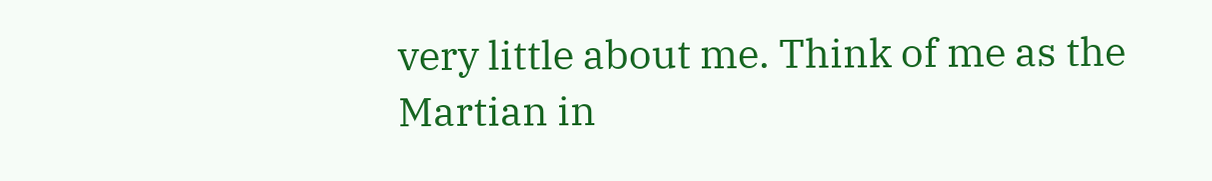very little about me. Think of me as the Martian in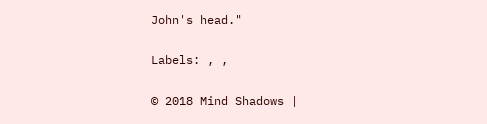John's head."

Labels: , ,

© 2018 Mind Shadows |